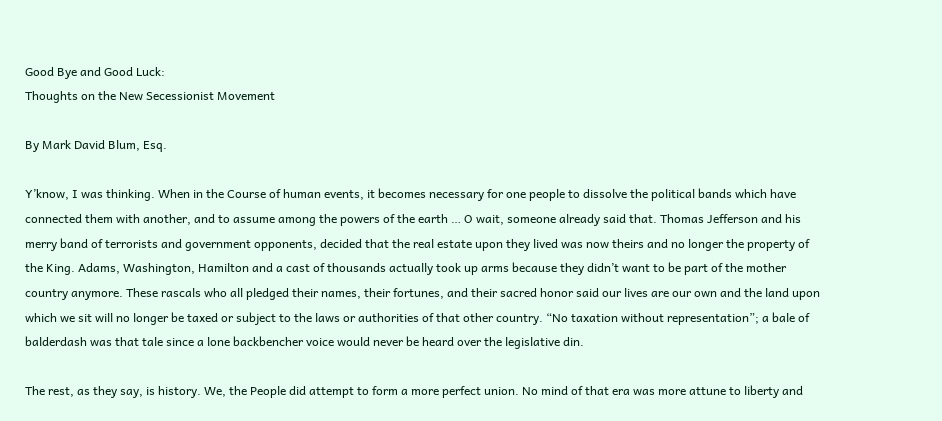Good Bye and Good Luck:
Thoughts on the New Secessionist Movement

By Mark David Blum, Esq.

Y’know, I was thinking. When in the Course of human events, it becomes necessary for one people to dissolve the political bands which have connected them with another, and to assume among the powers of the earth … O wait, someone already said that. Thomas Jefferson and his merry band of terrorists and government opponents, decided that the real estate upon they lived was now theirs and no longer the property of the King. Adams, Washington, Hamilton and a cast of thousands actually took up arms because they didn’t want to be part of the mother country anymore. These rascals who all pledged their names, their fortunes, and their sacred honor said our lives are our own and the land upon which we sit will no longer be taxed or subject to the laws or authorities of that other country. “No taxation without representation”; a bale of balderdash was that tale since a lone backbencher voice would never be heard over the legislative din.

The rest, as they say, is history. We, the People did attempt to form a more perfect union. No mind of that era was more attune to liberty and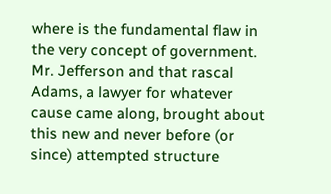where is the fundamental flaw in the very concept of government. Mr. Jefferson and that rascal Adams, a lawyer for whatever cause came along, brought about this new and never before (or since) attempted structure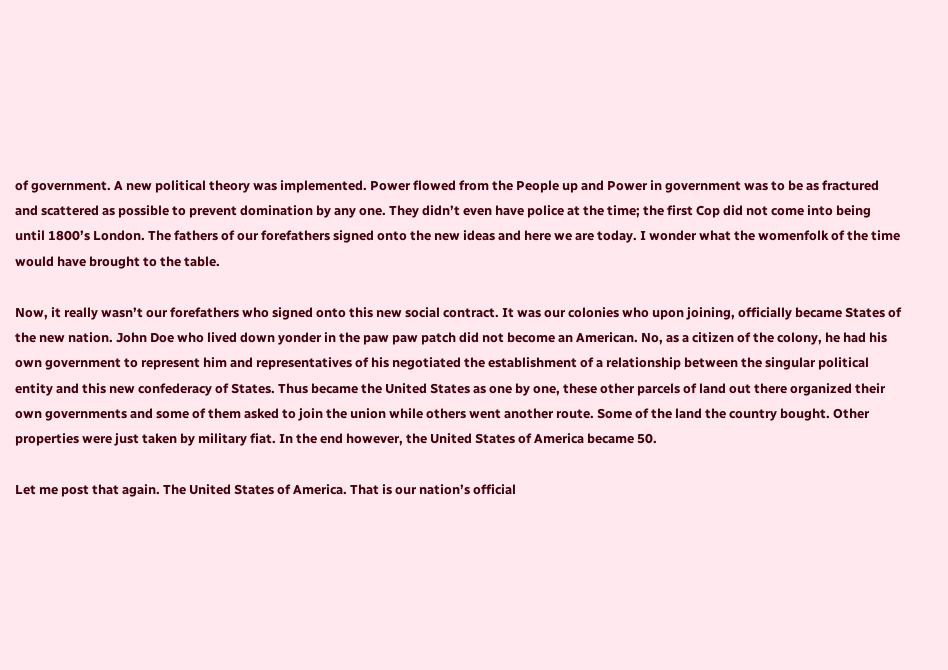of government. A new political theory was implemented. Power flowed from the People up and Power in government was to be as fractured and scattered as possible to prevent domination by any one. They didn’t even have police at the time; the first Cop did not come into being until 1800’s London. The fathers of our forefathers signed onto the new ideas and here we are today. I wonder what the womenfolk of the time would have brought to the table.

Now, it really wasn’t our forefathers who signed onto this new social contract. It was our colonies who upon joining, officially became States of the new nation. John Doe who lived down yonder in the paw paw patch did not become an American. No, as a citizen of the colony, he had his own government to represent him and representatives of his negotiated the establishment of a relationship between the singular political entity and this new confederacy of States. Thus became the United States as one by one, these other parcels of land out there organized their own governments and some of them asked to join the union while others went another route. Some of the land the country bought. Other properties were just taken by military fiat. In the end however, the United States of America became 50.

Let me post that again. The United States of America. That is our nation’s official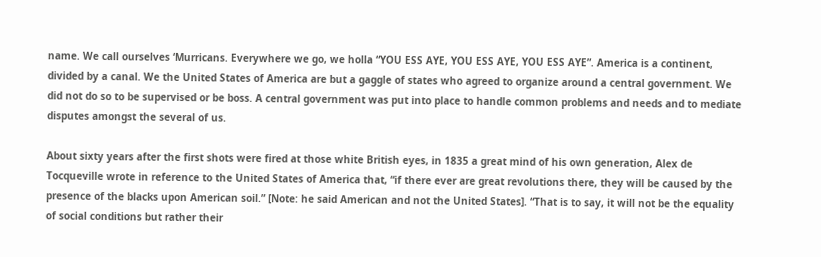name. We call ourselves ‘Murricans. Everywhere we go, we holla “YOU ESS AYE, YOU ESS AYE, YOU ESS AYE”. America is a continent, divided by a canal. We the United States of America are but a gaggle of states who agreed to organize around a central government. We did not do so to be supervised or be boss. A central government was put into place to handle common problems and needs and to mediate disputes amongst the several of us.

About sixty years after the first shots were fired at those white British eyes, in 1835 a great mind of his own generation, Alex de Tocqueville wrote in reference to the United States of America that, “if there ever are great revolutions there, they will be caused by the presence of the blacks upon American soil.” [Note: he said American and not the United States]. “That is to say, it will not be the equality of social conditions but rather their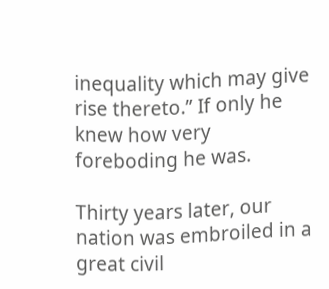inequality which may give rise thereto.” If only he knew how very foreboding he was.

Thirty years later, our nation was embroiled in a great civil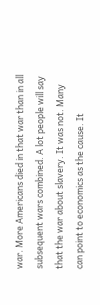war. More Americans died in that war than in all subsequent wars combined. A lot people will say that the war about slavery. It was not. Many can point to economics as the cause. It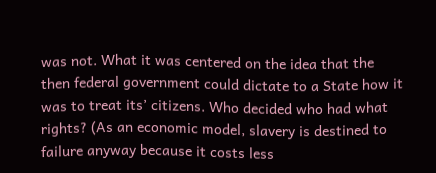was not. What it was centered on the idea that the then federal government could dictate to a State how it was to treat its’ citizens. Who decided who had what rights? (As an economic model, slavery is destined to failure anyway because it costs less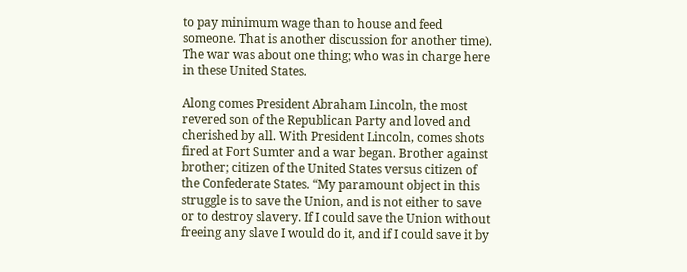to pay minimum wage than to house and feed someone. That is another discussion for another time). The war was about one thing; who was in charge here in these United States.

Along comes President Abraham Lincoln, the most revered son of the Republican Party and loved and cherished by all. With President Lincoln, comes shots fired at Fort Sumter and a war began. Brother against brother; citizen of the United States versus citizen of the Confederate States. “My paramount object in this struggle is to save the Union, and is not either to save or to destroy slavery. If I could save the Union without freeing any slave I would do it, and if I could save it by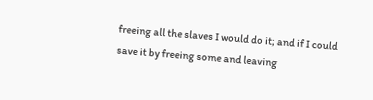freeing all the slaves I would do it; and if I could save it by freeing some and leaving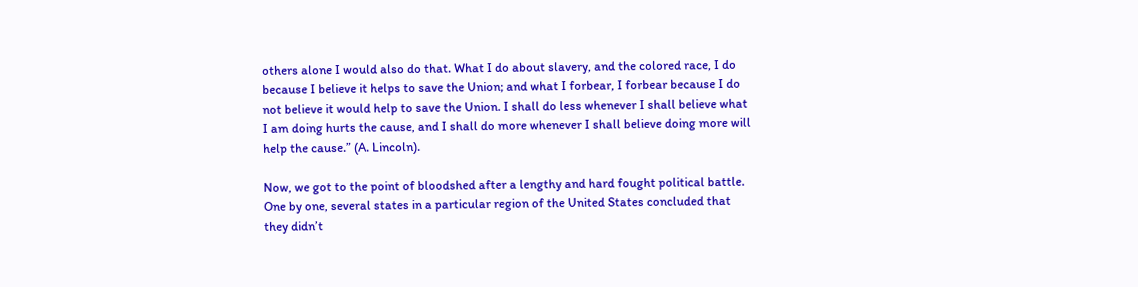others alone I would also do that. What I do about slavery, and the colored race, I do because I believe it helps to save the Union; and what I forbear, I forbear because I do not believe it would help to save the Union. I shall do less whenever I shall believe what I am doing hurts the cause, and I shall do more whenever I shall believe doing more will help the cause.” (A. Lincoln).

Now, we got to the point of bloodshed after a lengthy and hard fought political battle. One by one, several states in a particular region of the United States concluded that they didn’t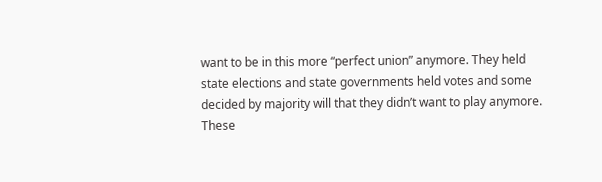want to be in this more “perfect union” anymore. They held state elections and state governments held votes and some decided by majority will that they didn’t want to play anymore. These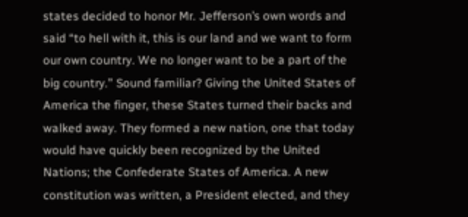states decided to honor Mr. Jefferson’s own words and said “to hell with it, this is our land and we want to form our own country. We no longer want to be a part of the big country.” Sound familiar? Giving the United States of America the finger, these States turned their backs and walked away. They formed a new nation, one that today would have quickly been recognized by the United Nations; the Confederate States of America. A new constitution was written, a President elected, and they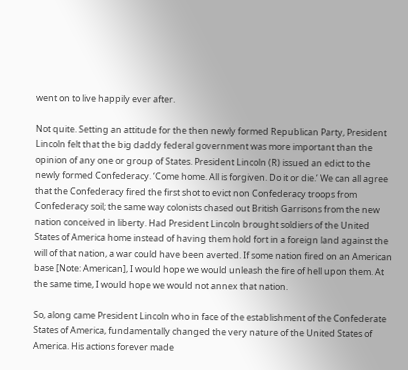went on to live happily ever after.

Not quite. Setting an attitude for the then newly formed Republican Party, President Lincoln felt that the big daddy federal government was more important than the opinion of any one or group of States. President Lincoln (R) issued an edict to the newly formed Confederacy. ‘Come home. All is forgiven. Do it or die.’ We can all agree that the Confederacy fired the first shot to evict non Confederacy troops from Confederacy soil; the same way colonists chased out British Garrisons from the new nation conceived in liberty. Had President Lincoln brought soldiers of the United States of America home instead of having them hold fort in a foreign land against the will of that nation, a war could have been averted. If some nation fired on an American base [Note: American], I would hope we would unleash the fire of hell upon them. At the same time, I would hope we would not annex that nation.

So, along came President Lincoln who in face of the establishment of the Confederate States of America, fundamentally changed the very nature of the United States of America. His actions forever made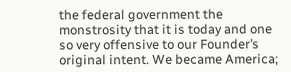the federal government the monstrosity that it is today and one so very offensive to our Founder’s original intent. We became America;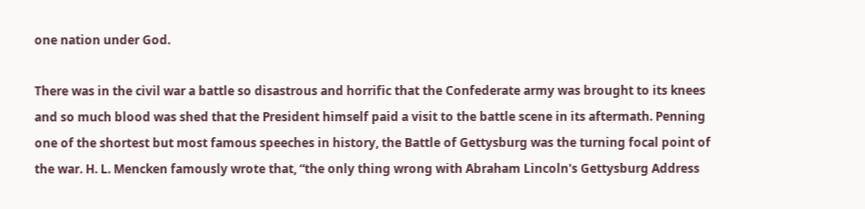one nation under God.

There was in the civil war a battle so disastrous and horrific that the Confederate army was brought to its knees and so much blood was shed that the President himself paid a visit to the battle scene in its aftermath. Penning one of the shortest but most famous speeches in history, the Battle of Gettysburg was the turning focal point of the war. H. L. Mencken famously wrote that, “the only thing wrong with Abraham Lincoln's Gettysburg Address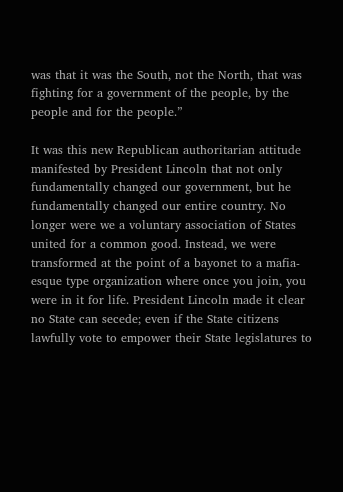was that it was the South, not the North, that was fighting for a government of the people, by the people and for the people.”

It was this new Republican authoritarian attitude manifested by President Lincoln that not only fundamentally changed our government, but he fundamentally changed our entire country. No longer were we a voluntary association of States united for a common good. Instead, we were transformed at the point of a bayonet to a mafia-esque type organization where once you join, you were in it for life. President Lincoln made it clear no State can secede; even if the State citizens lawfully vote to empower their State legislatures to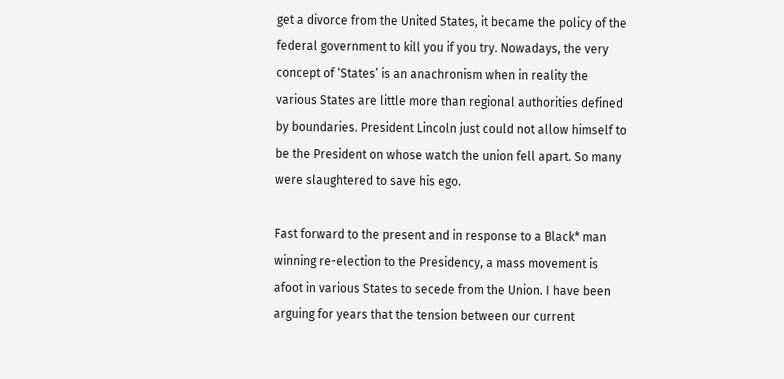get a divorce from the United States, it became the policy of the federal government to kill you if you try. Nowadays, the very concept of ‘States’ is an anachronism when in reality the various States are little more than regional authorities defined by boundaries. President Lincoln just could not allow himself to be the President on whose watch the union fell apart. So many were slaughtered to save his ego.

Fast forward to the present and in response to a Black* man winning re-election to the Presidency, a mass movement is afoot in various States to secede from the Union. I have been arguing for years that the tension between our current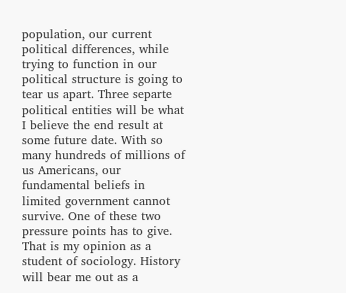population, our current political differences, while trying to function in our political structure is going to tear us apart. Three separte political entities will be what I believe the end result at some future date. With so many hundreds of millions of us Americans, our fundamental beliefs in limited government cannot survive. One of these two pressure points has to give. That is my opinion as a student of sociology. History will bear me out as a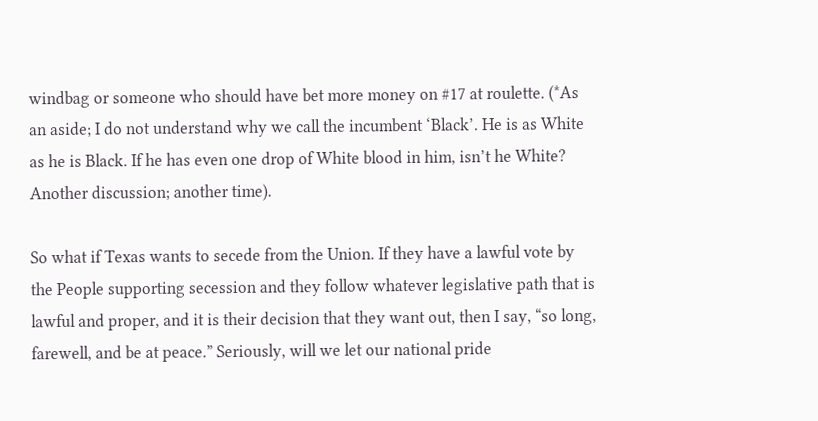windbag or someone who should have bet more money on #17 at roulette. (*As an aside; I do not understand why we call the incumbent ‘Black’. He is as White as he is Black. If he has even one drop of White blood in him, isn’t he White? Another discussion; another time).

So what if Texas wants to secede from the Union. If they have a lawful vote by the People supporting secession and they follow whatever legislative path that is lawful and proper, and it is their decision that they want out, then I say, “so long, farewell, and be at peace.” Seriously, will we let our national pride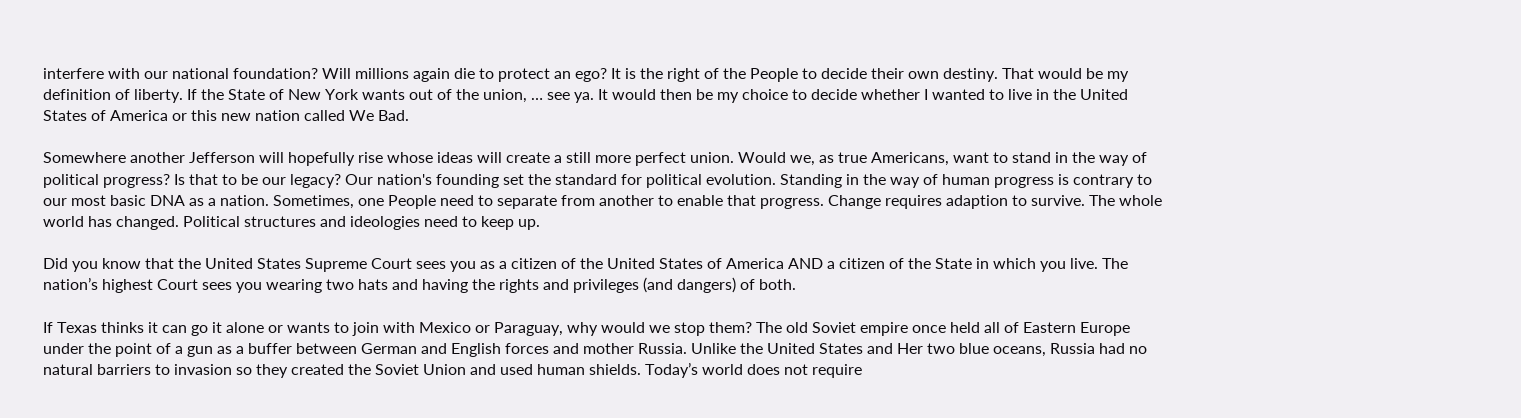interfere with our national foundation? Will millions again die to protect an ego? It is the right of the People to decide their own destiny. That would be my definition of liberty. If the State of New York wants out of the union, … see ya. It would then be my choice to decide whether I wanted to live in the United States of America or this new nation called We Bad.

Somewhere another Jefferson will hopefully rise whose ideas will create a still more perfect union. Would we, as true Americans, want to stand in the way of political progress? Is that to be our legacy? Our nation's founding set the standard for political evolution. Standing in the way of human progress is contrary to our most basic DNA as a nation. Sometimes, one People need to separate from another to enable that progress. Change requires adaption to survive. The whole world has changed. Political structures and ideologies need to keep up.

Did you know that the United States Supreme Court sees you as a citizen of the United States of America AND a citizen of the State in which you live. The nation’s highest Court sees you wearing two hats and having the rights and privileges (and dangers) of both.

If Texas thinks it can go it alone or wants to join with Mexico or Paraguay, why would we stop them? The old Soviet empire once held all of Eastern Europe under the point of a gun as a buffer between German and English forces and mother Russia. Unlike the United States and Her two blue oceans, Russia had no natural barriers to invasion so they created the Soviet Union and used human shields. Today’s world does not require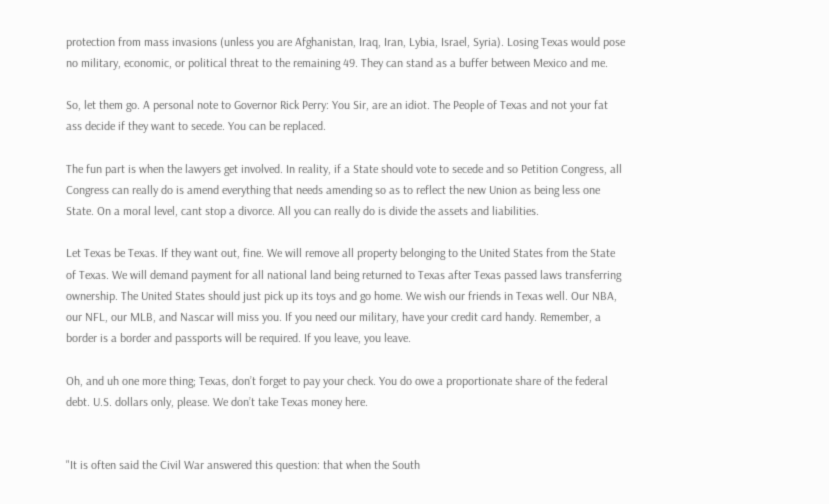protection from mass invasions (unless you are Afghanistan, Iraq, Iran, Lybia, Israel, Syria). Losing Texas would pose no military, economic, or political threat to the remaining 49. They can stand as a buffer between Mexico and me.

So, let them go. A personal note to Governor Rick Perry: You Sir, are an idiot. The People of Texas and not your fat ass decide if they want to secede. You can be replaced.

The fun part is when the lawyers get involved. In reality, if a State should vote to secede and so Petition Congress, all Congress can really do is amend everything that needs amending so as to reflect the new Union as being less one State. On a moral level, cant stop a divorce. All you can really do is divide the assets and liabilities.

Let Texas be Texas. If they want out, fine. We will remove all property belonging to the United States from the State of Texas. We will demand payment for all national land being returned to Texas after Texas passed laws transferring ownership. The United States should just pick up its toys and go home. We wish our friends in Texas well. Our NBA, our NFL, our MLB, and Nascar will miss you. If you need our military, have your credit card handy. Remember, a border is a border and passports will be required. If you leave, you leave.

Oh, and uh one more thing; Texas, don’t forget to pay your check. You do owe a proportionate share of the federal debt. U.S. dollars only, please. We don’t take Texas money here.


"It is often said the Civil War answered this question: that when the South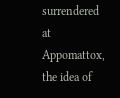surrendered at Appomattox, the idea of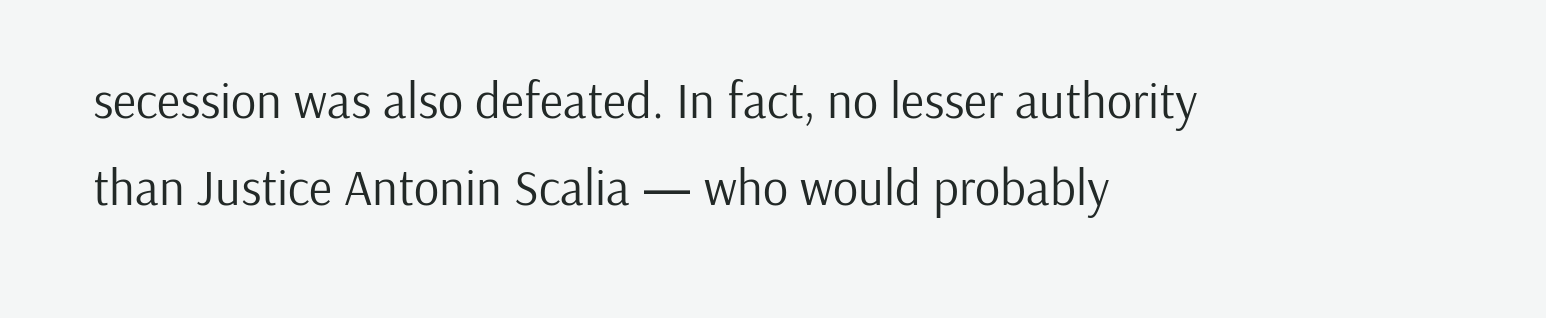secession was also defeated. In fact, no lesser authority than Justice Antonin Scalia — who would probably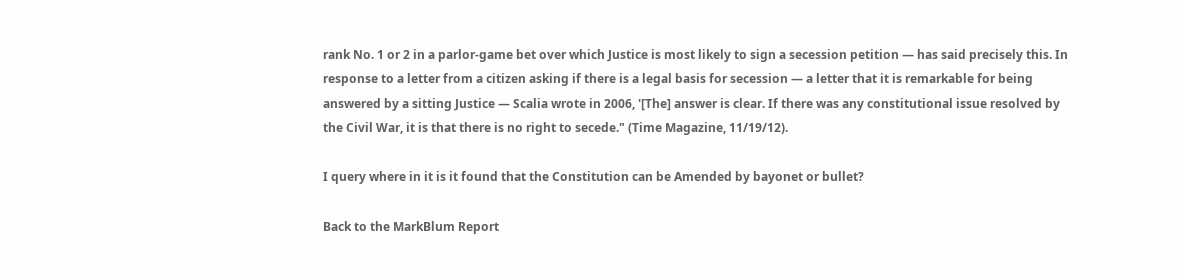rank No. 1 or 2 in a parlor-game bet over which Justice is most likely to sign a secession petition — has said precisely this. In response to a letter from a citizen asking if there is a legal basis for secession — a letter that it is remarkable for being answered by a sitting Justice — Scalia wrote in 2006, '[The] answer is clear. If there was any constitutional issue resolved by the Civil War, it is that there is no right to secede." (Time Magazine, 11/19/12).

I query where in it is it found that the Constitution can be Amended by bayonet or bullet?

Back to the MarkBlum Report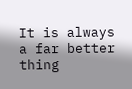It is always a far better thing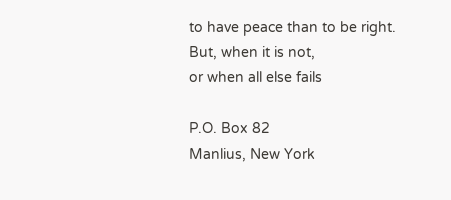to have peace than to be right.
But, when it is not,
or when all else fails

P.O. Box 82
Manlius, New York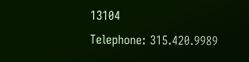13104
Telephone: 315.420.9989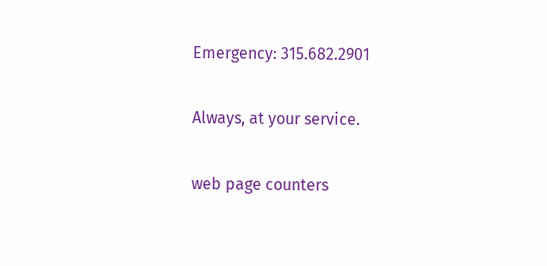Emergency: 315.682.2901

Always, at your service.

web page counters